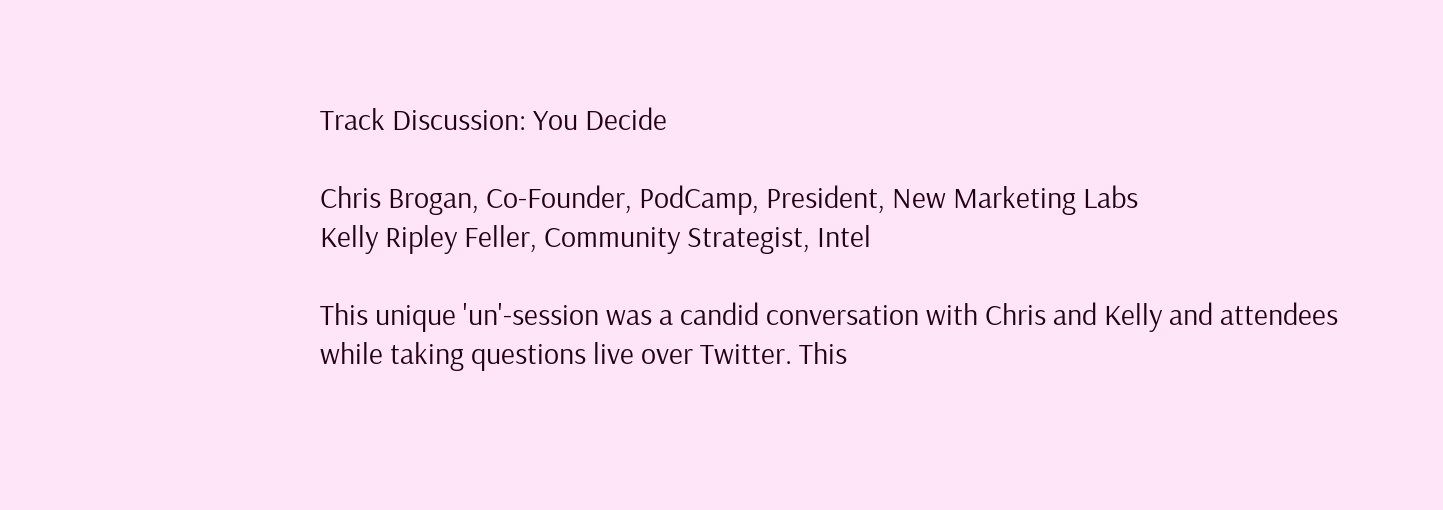Track Discussion: You Decide

Chris Brogan, Co-Founder, PodCamp, President, New Marketing Labs
Kelly Ripley Feller, Community Strategist, Intel

This unique 'un'-session was a candid conversation with Chris and Kelly and attendees while taking questions live over Twitter. This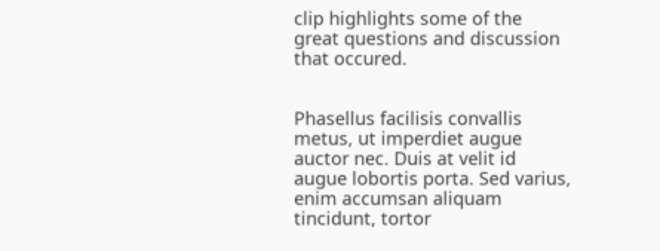clip highlights some of the great questions and discussion that occured.


Phasellus facilisis convallis metus, ut imperdiet augue auctor nec. Duis at velit id augue lobortis porta. Sed varius, enim accumsan aliquam tincidunt, tortor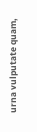urna vulputate quam,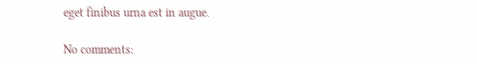eget finibus urna est in augue.

No comments: